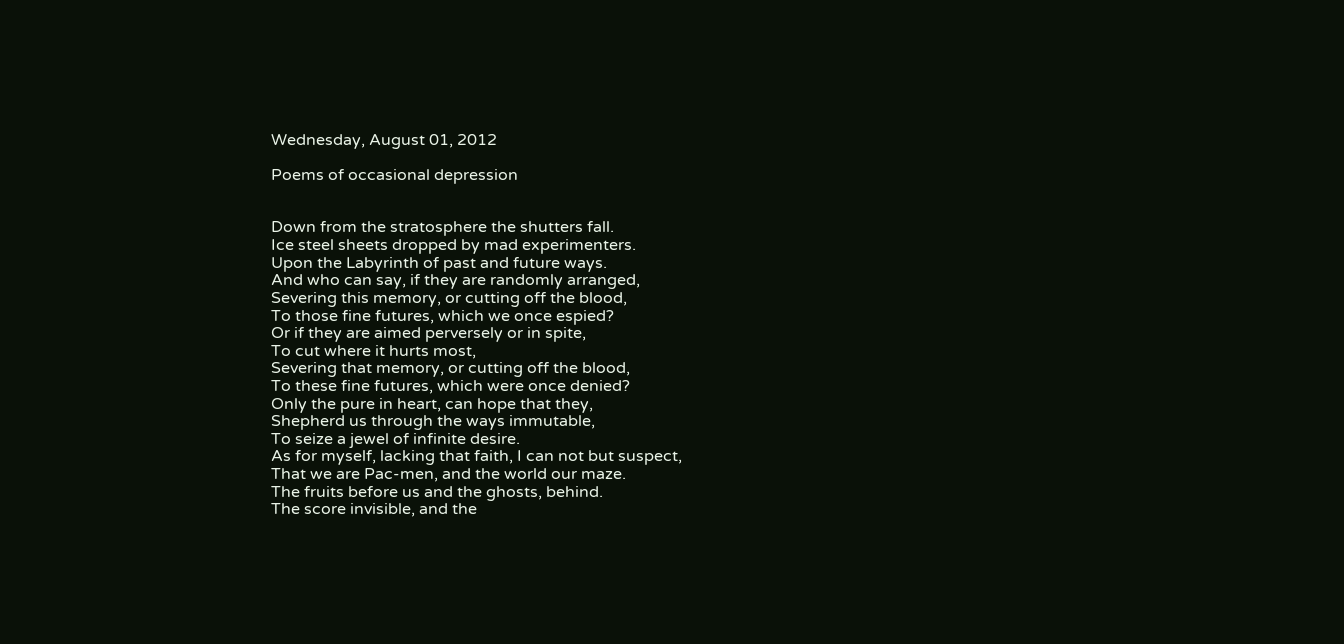Wednesday, August 01, 2012

Poems of occasional depression


Down from the stratosphere the shutters fall.
Ice steel sheets dropped by mad experimenters.
Upon the Labyrinth of past and future ways.
And who can say, if they are randomly arranged,
Severing this memory, or cutting off the blood,
To those fine futures, which we once espied?
Or if they are aimed perversely or in spite,
To cut where it hurts most,
Severing that memory, or cutting off the blood,
To these fine futures, which were once denied?
Only the pure in heart, can hope that they,
Shepherd us through the ways immutable,
To seize a jewel of infinite desire.
As for myself, lacking that faith, I can not but suspect,
That we are Pac-men, and the world our maze.
The fruits before us and the ghosts, behind.
The score invisible, and the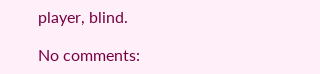player, blind.

No comments: